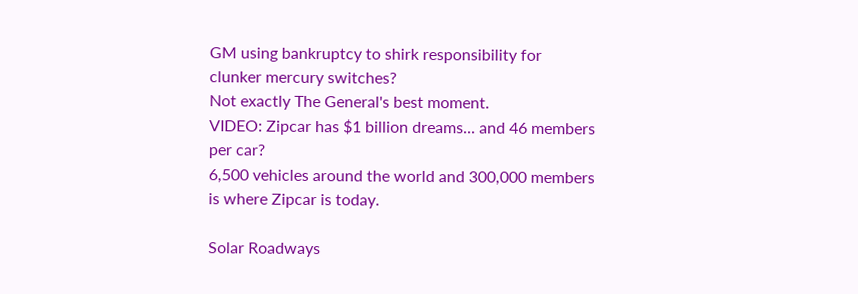GM using bankruptcy to shirk responsibility for clunker mercury switches?
Not exactly The General's best moment.
VIDEO: Zipcar has $1 billion dreams... and 46 members per car?
6,500 vehicles around the world and 300,000 members is where Zipcar is today.

Solar Roadways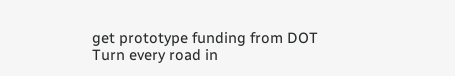get prototype funding from DOT
Turn every road in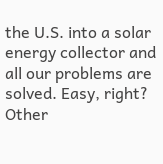the U.S. into a solar energy collector and all our problems are solved. Easy, right?
Other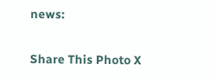news:

Share This Photo X